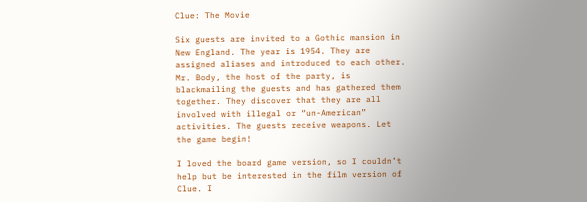Clue: The Movie

Six guests are invited to a Gothic mansion in New England. The year is 1954. They are assigned aliases and introduced to each other. Mr. Body, the host of the party, is blackmailing the guests and has gathered them together. They discover that they are all involved with illegal or “un-American” activities. The guests receive weapons. Let the game begin!

I loved the board game version, so I couldn’t help but be interested in the film version of Clue. I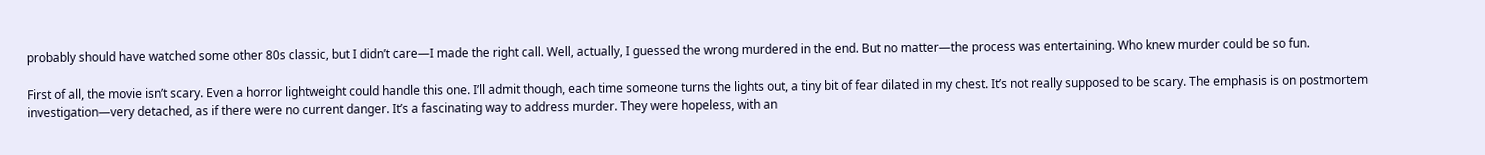probably should have watched some other 80s classic, but I didn’t care—I made the right call. Well, actually, I guessed the wrong murdered in the end. But no matter—the process was entertaining. Who knew murder could be so fun.

First of all, the movie isn’t scary. Even a horror lightweight could handle this one. I’ll admit though, each time someone turns the lights out, a tiny bit of fear dilated in my chest. It’s not really supposed to be scary. The emphasis is on postmortem investigation—very detached, as if there were no current danger. It’s a fascinating way to address murder. They were hopeless, with an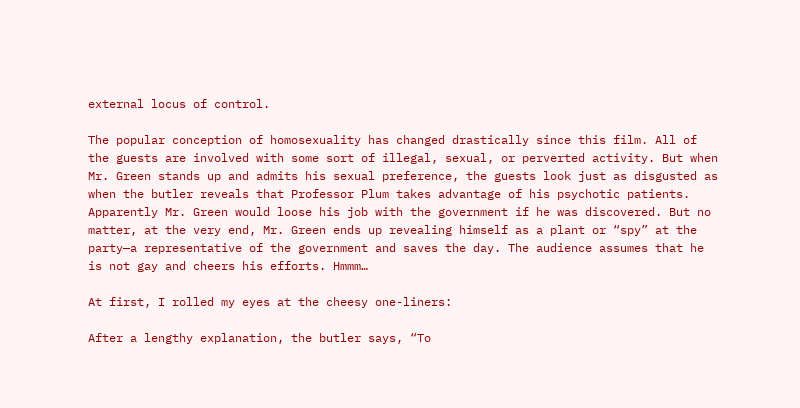external locus of control.

The popular conception of homosexuality has changed drastically since this film. All of the guests are involved with some sort of illegal, sexual, or perverted activity. But when Mr. Green stands up and admits his sexual preference, the guests look just as disgusted as when the butler reveals that Professor Plum takes advantage of his psychotic patients. Apparently Mr. Green would loose his job with the government if he was discovered. But no matter, at the very end, Mr. Green ends up revealing himself as a plant or “spy” at the party—a representative of the government and saves the day. The audience assumes that he is not gay and cheers his efforts. Hmmm…

At first, I rolled my eyes at the cheesy one-liners:

After a lengthy explanation, the butler says, “To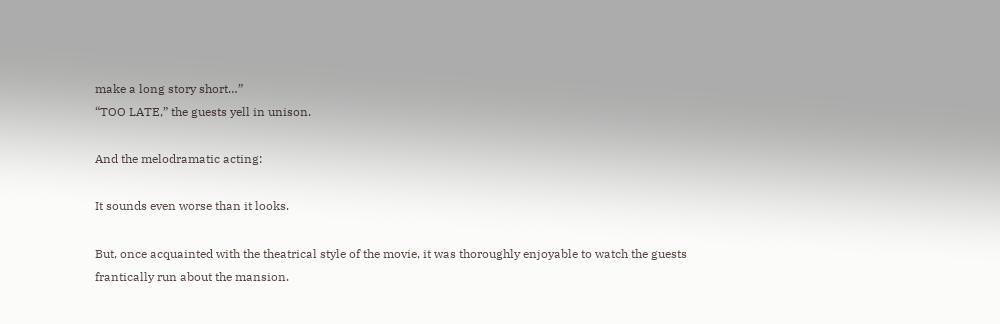make a long story short…”
“TOO LATE,” the guests yell in unison.

And the melodramatic acting:

It sounds even worse than it looks.

But, once acquainted with the theatrical style of the movie, it was thoroughly enjoyable to watch the guests frantically run about the mansion.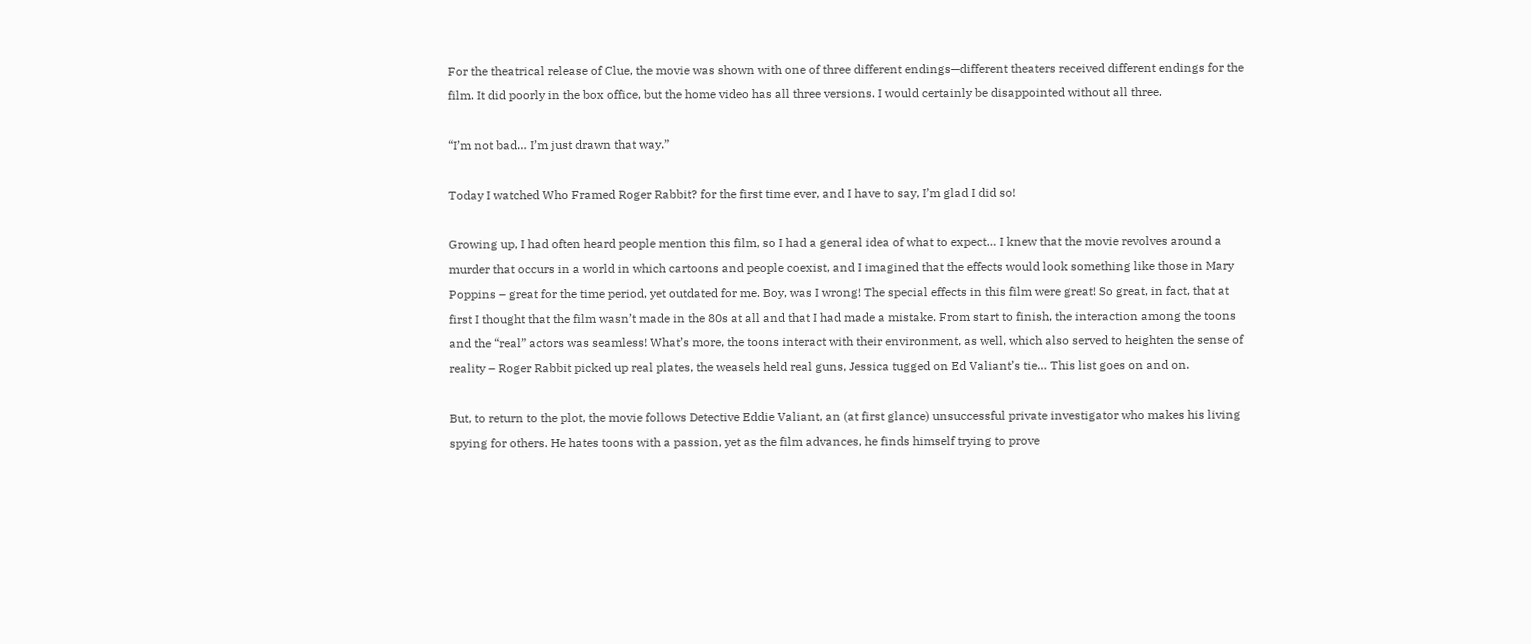For the theatrical release of Clue, the movie was shown with one of three different endings—different theaters received different endings for the film. It did poorly in the box office, but the home video has all three versions. I would certainly be disappointed without all three.

“I’m not bad… I’m just drawn that way.”

Today I watched Who Framed Roger Rabbit? for the first time ever, and I have to say, I’m glad I did so!

Growing up, I had often heard people mention this film, so I had a general idea of what to expect… I knew that the movie revolves around a murder that occurs in a world in which cartoons and people coexist, and I imagined that the effects would look something like those in Mary Poppins – great for the time period, yet outdated for me. Boy, was I wrong! The special effects in this film were great! So great, in fact, that at first I thought that the film wasn’t made in the 80s at all and that I had made a mistake. From start to finish, the interaction among the toons and the “real” actors was seamless! What’s more, the toons interact with their environment, as well, which also served to heighten the sense of reality – Roger Rabbit picked up real plates, the weasels held real guns, Jessica tugged on Ed Valiant’s tie… This list goes on and on.

But, to return to the plot, the movie follows Detective Eddie Valiant, an (at first glance) unsuccessful private investigator who makes his living spying for others. He hates toons with a passion, yet as the film advances, he finds himself trying to prove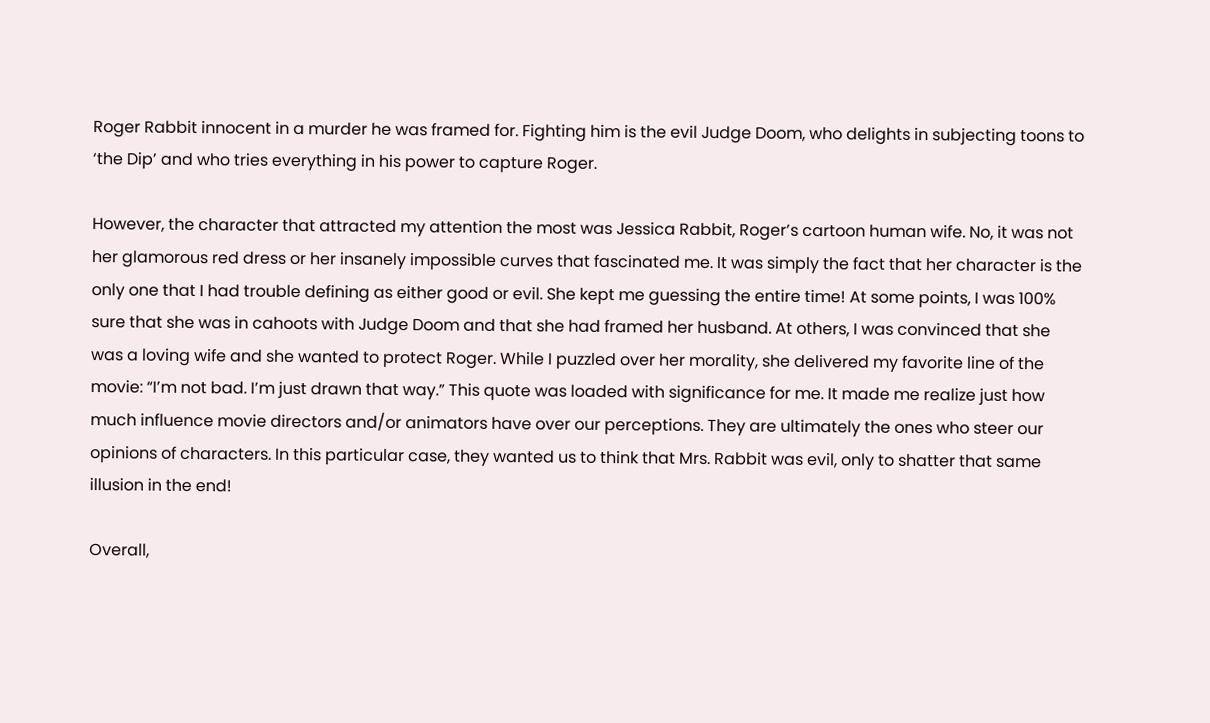Roger Rabbit innocent in a murder he was framed for. Fighting him is the evil Judge Doom, who delights in subjecting toons to ‘the Dip’ and who tries everything in his power to capture Roger.

However, the character that attracted my attention the most was Jessica Rabbit, Roger’s cartoon human wife. No, it was not her glamorous red dress or her insanely impossible curves that fascinated me. It was simply the fact that her character is the only one that I had trouble defining as either good or evil. She kept me guessing the entire time! At some points, I was 100% sure that she was in cahoots with Judge Doom and that she had framed her husband. At others, I was convinced that she was a loving wife and she wanted to protect Roger. While I puzzled over her morality, she delivered my favorite line of the movie: “I’m not bad. I’m just drawn that way.” This quote was loaded with significance for me. It made me realize just how much influence movie directors and/or animators have over our perceptions. They are ultimately the ones who steer our opinions of characters. In this particular case, they wanted us to think that Mrs. Rabbit was evil, only to shatter that same illusion in the end!

Overall,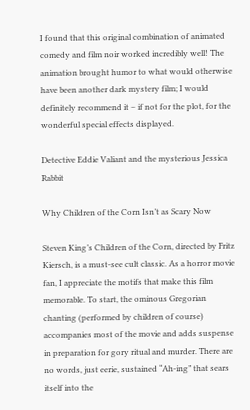I found that this original combination of animated comedy and film noir worked incredibly well! The animation brought humor to what would otherwise have been another dark mystery film; I would definitely recommend it – if not for the plot, for the wonderful special effects displayed.

Detective Eddie Valiant and the mysterious Jessica Rabbit

Why Children of the Corn Isn’t as Scary Now

Steven King’s Children of the Corn, directed by Fritz Kiersch, is a must-see cult classic. As a horror movie fan, I appreciate the motifs that make this film memorable. To start, the ominous Gregorian chanting (performed by children of course) accompanies most of the movie and adds suspense in preparation for gory ritual and murder. There are no words, just eerie, sustained “Ah-ing” that sears itself into the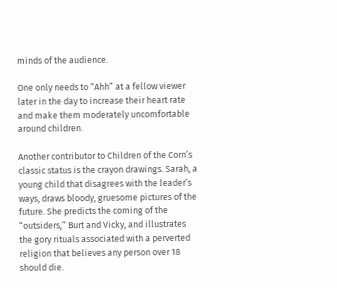minds of the audience.

One only needs to “Ahh” at a fellow viewer later in the day to increase their heart rate and make them moderately uncomfortable around children.

Another contributor to Children of the Corn’s classic status is the crayon drawings. Sarah, a young child that disagrees with the leader’s ways, draws bloody, gruesome pictures of the future. She predicts the coming of the “outsiders,” Burt and Vicky, and illustrates the gory rituals associated with a perverted religion that believes any person over 18 should die.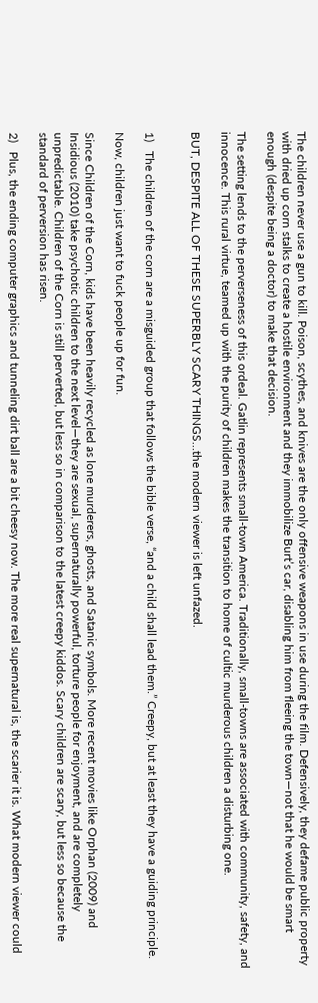The children never use a gun to kill. Poison, scythes, and knives are the only offensive weapons in use during the film. Defensively, they defame public property with dried up corn stalks to create a hostile environment and they immobilize Burt’s car, disabling him from fleeing the town—not that he would be smart enough (despite being a doctor) to make that decision.

The setting lends to the perverseness of this ordeal. Gatlin represents small-town America. Traditionally, small-towns are associated with community, safety, and innocence. This rural virtue, teamed up with the purity of children makes the transition to home of cultic murderous children a disturbing one.

BUT, DESPITE ALL OF THESE SUPERBLY SCARY THINGS…the modern viewer is left unfazed.


1)   The children of the corn are a misguided group that follows the bible verse, “and a child shall lead them.” Creepy, but at least they have a guiding principle.

Now, children just want to fuck people up for fun.

Since Children of the Corn, kids have been heavily recycled as lone murderers, ghosts, and Satanic symbols. More recent movies like Orphan (2009) and Insidious (2010) take psychotic children to the next level—they are sexual, supernaturally powerful, torture people for enjoyment, and are completely unpredictable. Children of the Corn is still perverted, but less so in comparison to the latest creepy kiddos. Scary children are scary, but less so because the standard of perversion has risen.

2)   Plus, the ending computer graphics and tunneling dirt ball are a bit cheesy now. The more real supernatural is, the scarier it is. What modern viewer could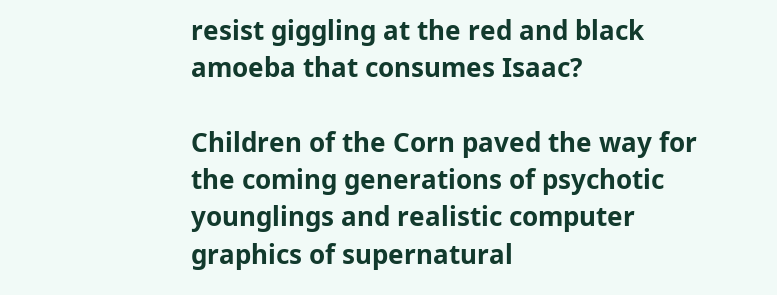resist giggling at the red and black amoeba that consumes Isaac?

Children of the Corn paved the way for the coming generations of psychotic younglings and realistic computer graphics of supernatural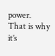power. That is why it’s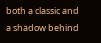both a classic and a shadow behind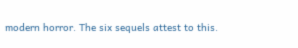modern horror. The six sequels attest to this.